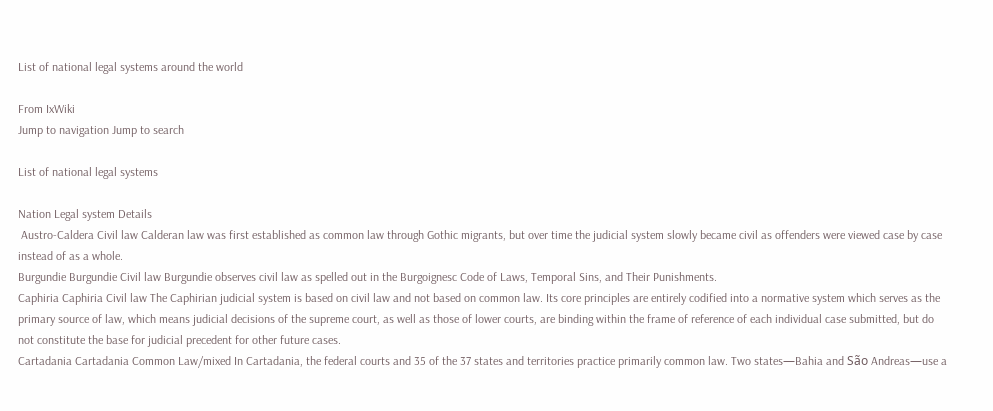List of national legal systems around the world

From IxWiki
Jump to navigation Jump to search

List of national legal systems

Nation Legal system Details
 Austro-Caldera Civil law Calderan law was first established as common law through Gothic migrants, but over time the judicial system slowly became civil as offenders were viewed case by case instead of as a whole.
Burgundie Burgundie Civil law Burgundie observes civil law as spelled out in the Burgoignesc Code of Laws, Temporal Sins, and Their Punishments.
Caphiria Caphiria Civil law The Caphirian judicial system is based on civil law and not based on common law. Its core principles are entirely codified into a normative system which serves as the primary source of law, which means judicial decisions of the supreme court, as well as those of lower courts, are binding within the frame of reference of each individual case submitted, but do not constitute the base for judicial precedent for other future cases.
Cartadania Cartadania Common Law/mixed In Cartadania, the federal courts and 35 of the 37 states and territories practice primarily common law. Two states—Bahia and São Andreas—use a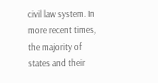civil law system. In more recent times, the majority of states and their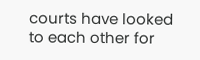courts have looked to each other for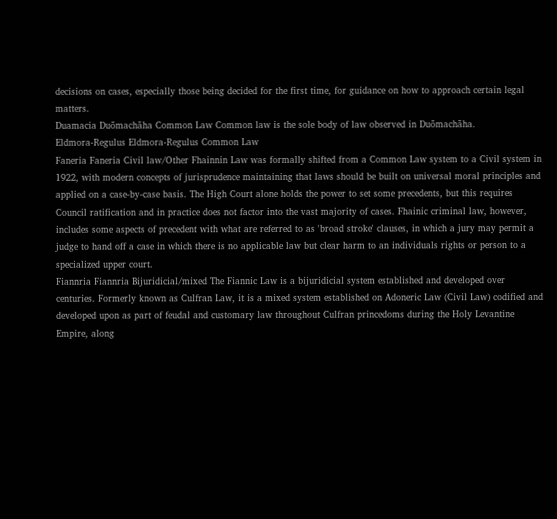decisions on cases, especially those being decided for the first time, for guidance on how to approach certain legal matters.
Duamacia Duōmachāha Common Law Common law is the sole body of law observed in Duōmachāha.
Eldmora-Regulus Eldmora-Regulus Common Law
Faneria Faneria Civil law/Other Fhainnin Law was formally shifted from a Common Law system to a Civil system in 1922, with modern concepts of jurisprudence maintaining that laws should be built on universal moral principles and applied on a case-by-case basis. The High Court alone holds the power to set some precedents, but this requires Council ratification and in practice does not factor into the vast majority of cases. Fhainic criminal law, however, includes some aspects of precedent with what are referred to as 'broad stroke' clauses, in which a jury may permit a judge to hand off a case in which there is no applicable law but clear harm to an individuals rights or person to a specialized upper court.
Fiannria Fiannria Bijuridicial/mixed The Fiannic Law is a bijuridicial system established and developed over centuries. Formerly known as Culfran Law, it is a mixed system established on Adoneric Law (Civil Law) codified and developed upon as part of feudal and customary law throughout Culfran princedoms during the Holy Levantine Empire, along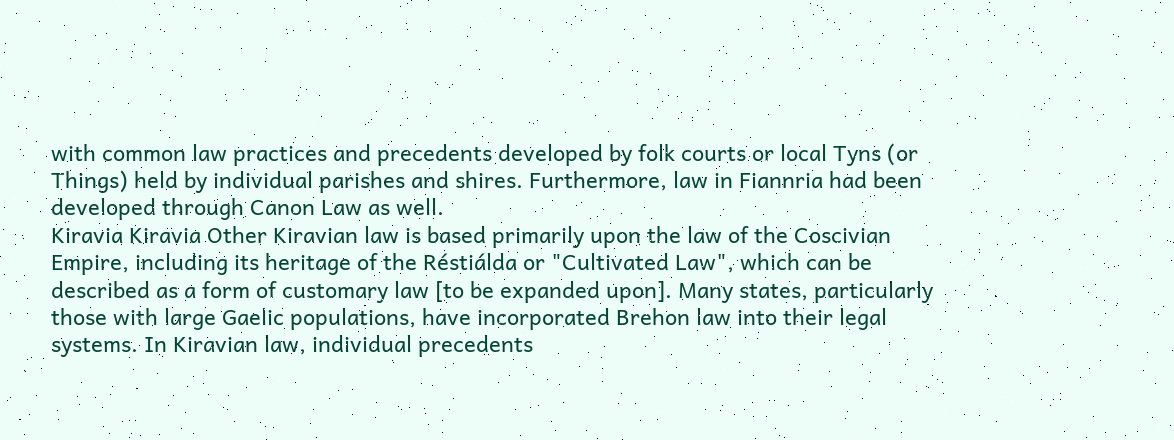with common law practices and precedents developed by folk courts or local Tyns (or Things) held by individual parishes and shires. Furthermore, law in Fiannria had been developed through Canon Law as well.
Kiravia Kiravia Other Kiravian law is based primarily upon the law of the Coscivian Empire, including its heritage of the Réstiálda or "Cultivated Law", which can be described as a form of customary law [to be expanded upon]. Many states, particularly those with large Gaelic populations, have incorporated Brehon law into their legal systems. In Kiravian law, individual precedents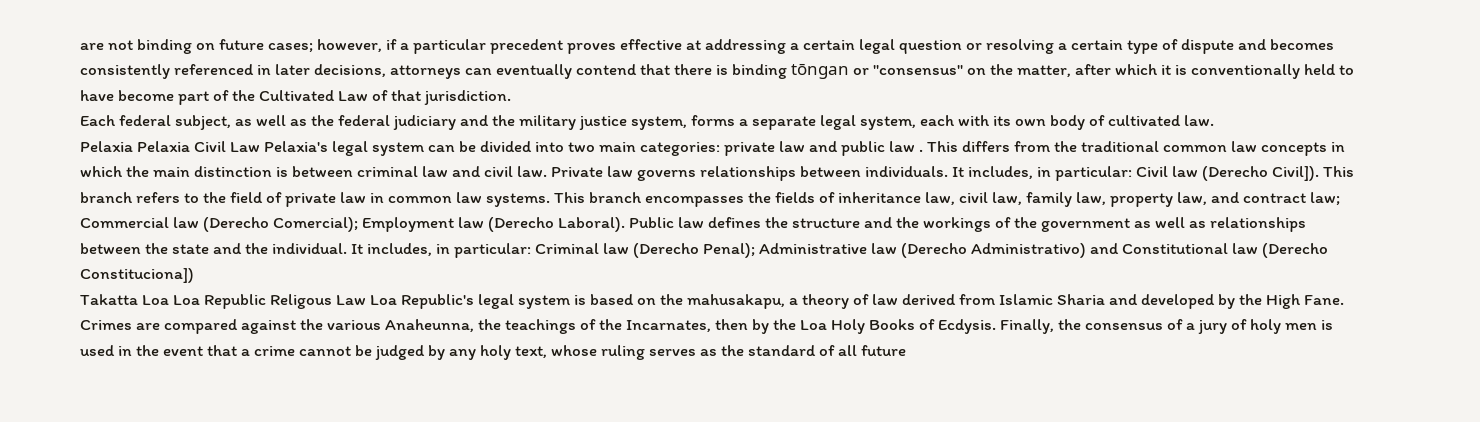are not binding on future cases; however, if a particular precedent proves effective at addressing a certain legal question or resolving a certain type of dispute and becomes consistently referenced in later decisions, attorneys can eventually contend that there is binding tōngan or "consensus" on the matter, after which it is conventionally held to have become part of the Cultivated Law of that jurisdiction.
Each federal subject, as well as the federal judiciary and the military justice system, forms a separate legal system, each with its own body of cultivated law.
Pelaxia Pelaxia Civil Law Pelaxia's legal system can be divided into two main categories: private law and public law . This differs from the traditional common law concepts in which the main distinction is between criminal law and civil law. Private law governs relationships between individuals. It includes, in particular: Civil law (Derecho Civil]). This branch refers to the field of private law in common law systems. This branch encompasses the fields of inheritance law, civil law, family law, property law, and contract law; Commercial law (Derecho Comercial); Employment law (Derecho Laboral). Public law defines the structure and the workings of the government as well as relationships between the state and the individual. It includes, in particular: Criminal law (Derecho Penal); Administrative law (Derecho Administrativo) and Constitutional law (Derecho Constituciona])
Takatta Loa Loa Republic Religous Law Loa Republic's legal system is based on the mahusakapu, a theory of law derived from Islamic Sharia and developed by the High Fane. Crimes are compared against the various Anaheunna, the teachings of the Incarnates, then by the Loa Holy Books of Ecdysis. Finally, the consensus of a jury of holy men is used in the event that a crime cannot be judged by any holy text, whose ruling serves as the standard of all future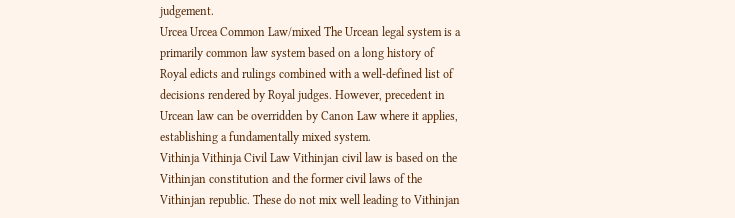judgement.
Urcea Urcea Common Law/mixed The Urcean legal system is a primarily common law system based on a long history of Royal edicts and rulings combined with a well-defined list of decisions rendered by Royal judges. However, precedent in Urcean law can be overridden by Canon Law where it applies, establishing a fundamentally mixed system.
Vithinja Vithinja Civil Law Vithinjan civil law is based on the Vithinjan constitution and the former civil laws of the Vithinjan republic. These do not mix well leading to Vithinjan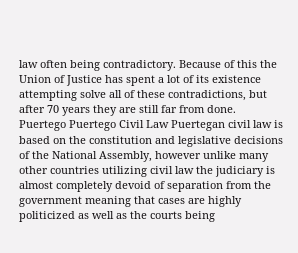law often being contradictory. Because of this the Union of Justice has spent a lot of its existence attempting solve all of these contradictions, but after 70 years they are still far from done.
Puertego Puertego Civil Law Puertegan civil law is based on the constitution and legislative decisions of the National Assembly, however unlike many other countries utilizing civil law the judiciary is almost completely devoid of separation from the government meaning that cases are highly politicized as well as the courts being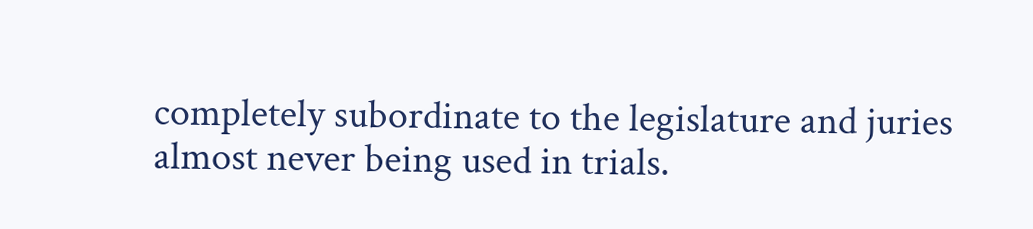completely subordinate to the legislature and juries almost never being used in trials.